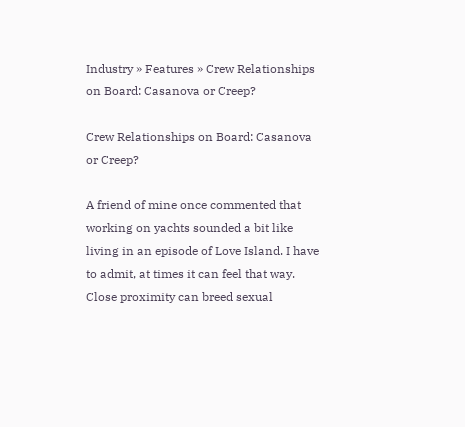Industry » Features » Crew Relationships on Board: Casanova or Creep?

Crew Relationships on Board: Casanova or Creep?

A friend of mine once commented that working on yachts sounded a bit like living in an episode of Love Island. I have to admit, at times it can feel that way. Close proximity can breed sexual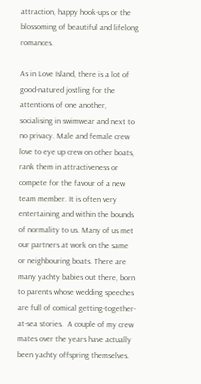attraction, happy hook-ups or the blossoming of beautiful and lifelong romances.

As in Love Island, there is a lot of good-natured jostling for the attentions of one another, socialising in swimwear and next to no privacy. Male and female crew love to eye up crew on other boats, rank them in attractiveness or compete for the favour of a new team member. It is often very entertaining and within the bounds of normality to us. Many of us met our partners at work on the same or neighbouring boats. There are many yachty babies out there, born to parents whose wedding speeches are full of comical getting-together-at-sea stories.  A couple of my crew mates over the years have actually been yachty offspring themselves.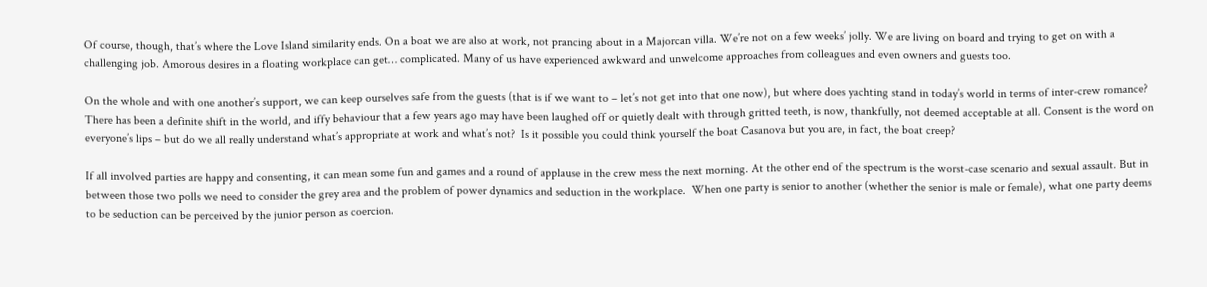Of course, though, that’s where the Love Island similarity ends. On a boat we are also at work, not prancing about in a Majorcan villa. We’re not on a few weeks’ jolly. We are living on board and trying to get on with a challenging job. Amorous desires in a floating workplace can get… complicated. Many of us have experienced awkward and unwelcome approaches from colleagues and even owners and guests too.

On the whole and with one another’s support, we can keep ourselves safe from the guests (that is if we want to – let’s not get into that one now), but where does yachting stand in today’s world in terms of inter-crew romance?  There has been a definite shift in the world, and iffy behaviour that a few years ago may have been laughed off or quietly dealt with through gritted teeth, is now, thankfully, not deemed acceptable at all. Consent is the word on everyone’s lips – but do we all really understand what’s appropriate at work and what’s not?  Is it possible you could think yourself the boat Casanova but you are, in fact, the boat creep?

If all involved parties are happy and consenting, it can mean some fun and games and a round of applause in the crew mess the next morning. At the other end of the spectrum is the worst-case scenario and sexual assault. But in between those two polls we need to consider the grey area and the problem of power dynamics and seduction in the workplace.  When one party is senior to another (whether the senior is male or female), what one party deems to be seduction can be perceived by the junior person as coercion.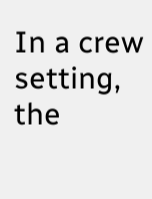In a crew setting, the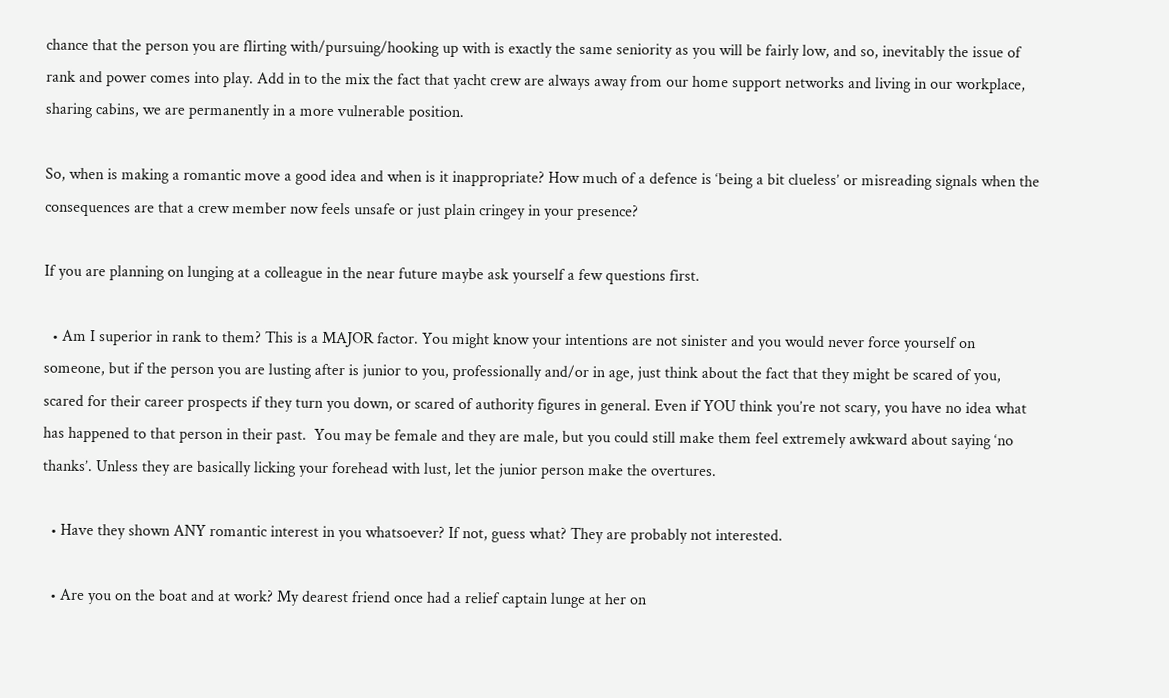chance that the person you are flirting with/pursuing/hooking up with is exactly the same seniority as you will be fairly low, and so, inevitably the issue of rank and power comes into play. Add in to the mix the fact that yacht crew are always away from our home support networks and living in our workplace, sharing cabins, we are permanently in a more vulnerable position.

So, when is making a romantic move a good idea and when is it inappropriate? How much of a defence is ‘being a bit clueless’ or misreading signals when the consequences are that a crew member now feels unsafe or just plain cringey in your presence?

If you are planning on lunging at a colleague in the near future maybe ask yourself a few questions first.

  • Am I superior in rank to them? This is a MAJOR factor. You might know your intentions are not sinister and you would never force yourself on someone, but if the person you are lusting after is junior to you, professionally and/or in age, just think about the fact that they might be scared of you, scared for their career prospects if they turn you down, or scared of authority figures in general. Even if YOU think you’re not scary, you have no idea what has happened to that person in their past.  You may be female and they are male, but you could still make them feel extremely awkward about saying ‘no thanks’. Unless they are basically licking your forehead with lust, let the junior person make the overtures.

  • Have they shown ANY romantic interest in you whatsoever? If not, guess what? They are probably not interested.

  • Are you on the boat and at work? My dearest friend once had a relief captain lunge at her on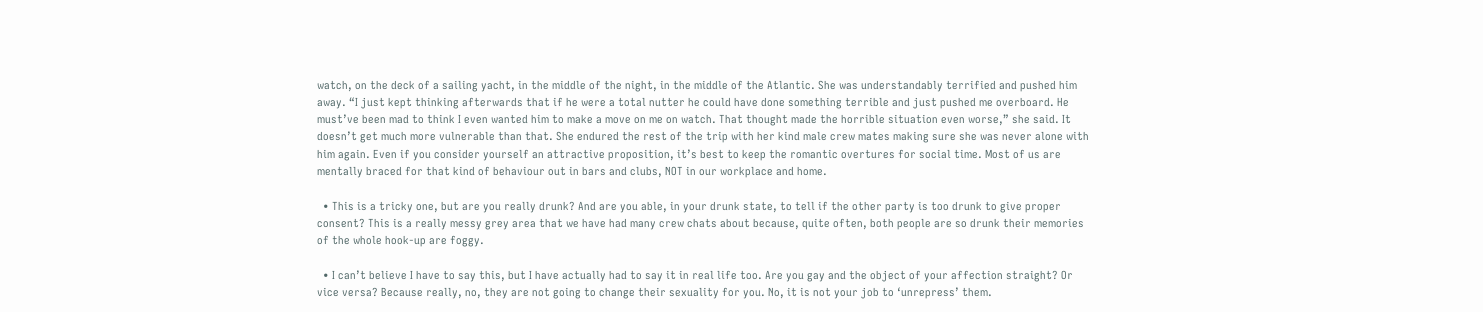watch, on the deck of a sailing yacht, in the middle of the night, in the middle of the Atlantic. She was understandably terrified and pushed him away. “I just kept thinking afterwards that if he were a total nutter he could have done something terrible and just pushed me overboard. He must’ve been mad to think I even wanted him to make a move on me on watch. That thought made the horrible situation even worse,” she said. It doesn’t get much more vulnerable than that. She endured the rest of the trip with her kind male crew mates making sure she was never alone with him again. Even if you consider yourself an attractive proposition, it’s best to keep the romantic overtures for social time. Most of us are mentally braced for that kind of behaviour out in bars and clubs, NOT in our workplace and home.

  • This is a tricky one, but are you really drunk? And are you able, in your drunk state, to tell if the other party is too drunk to give proper consent? This is a really messy grey area that we have had many crew chats about because, quite often, both people are so drunk their memories of the whole hook-up are foggy.

  • I can’t believe I have to say this, but I have actually had to say it in real life too. Are you gay and the object of your affection straight? Or vice versa? Because really, no, they are not going to change their sexuality for you. No, it is not your job to ‘unrepress’ them.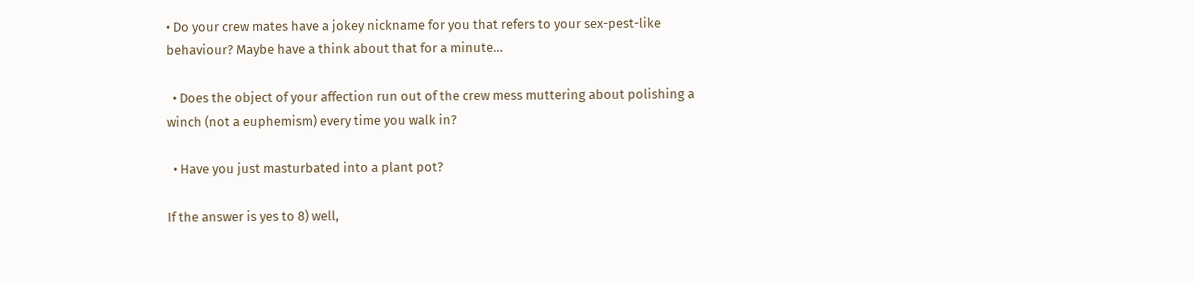• Do your crew mates have a jokey nickname for you that refers to your sex-pest-like behaviour? Maybe have a think about that for a minute…

  • Does the object of your affection run out of the crew mess muttering about polishing a winch (not a euphemism) every time you walk in?

  • Have you just masturbated into a plant pot?

If the answer is yes to 8) well,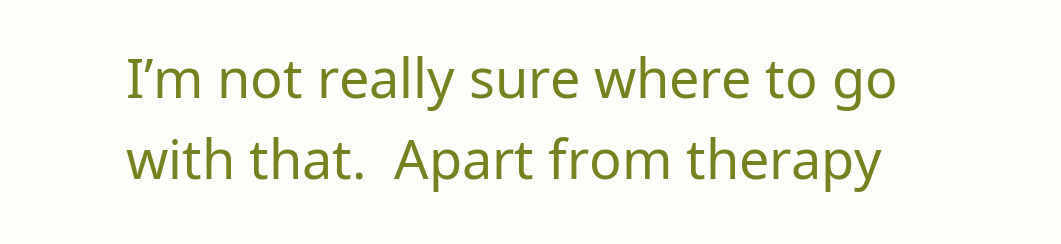I’m not really sure where to go with that.  Apart from therapy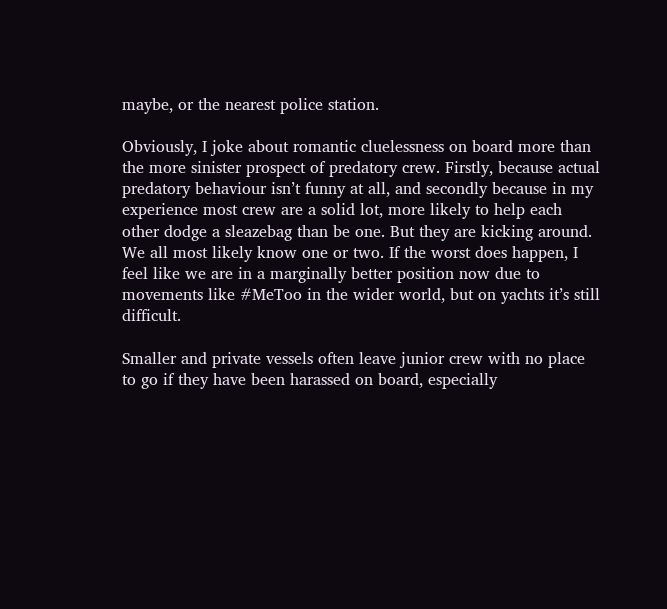maybe, or the nearest police station.

Obviously, I joke about romantic cluelessness on board more than the more sinister prospect of predatory crew. Firstly, because actual predatory behaviour isn’t funny at all, and secondly because in my experience most crew are a solid lot, more likely to help each other dodge a sleazebag than be one. But they are kicking around. We all most likely know one or two. If the worst does happen, I feel like we are in a marginally better position now due to movements like #MeToo in the wider world, but on yachts it’s still difficult.

Smaller and private vessels often leave junior crew with no place to go if they have been harassed on board, especially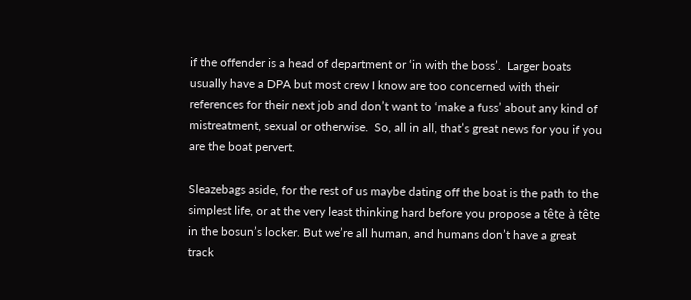if the offender is a head of department or ‘in with the boss’.  Larger boats usually have a DPA but most crew I know are too concerned with their references for their next job and don’t want to ‘make a fuss’ about any kind of mistreatment, sexual or otherwise.  So, all in all, that’s great news for you if you are the boat pervert.

Sleazebags aside, for the rest of us maybe dating off the boat is the path to the simplest life, or at the very least thinking hard before you propose a tête à tête in the bosun’s locker. But we’re all human, and humans don’t have a great track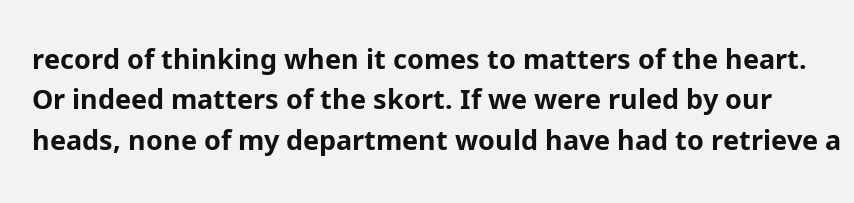record of thinking when it comes to matters of the heart. Or indeed matters of the skort. If we were ruled by our heads, none of my department would have had to retrieve a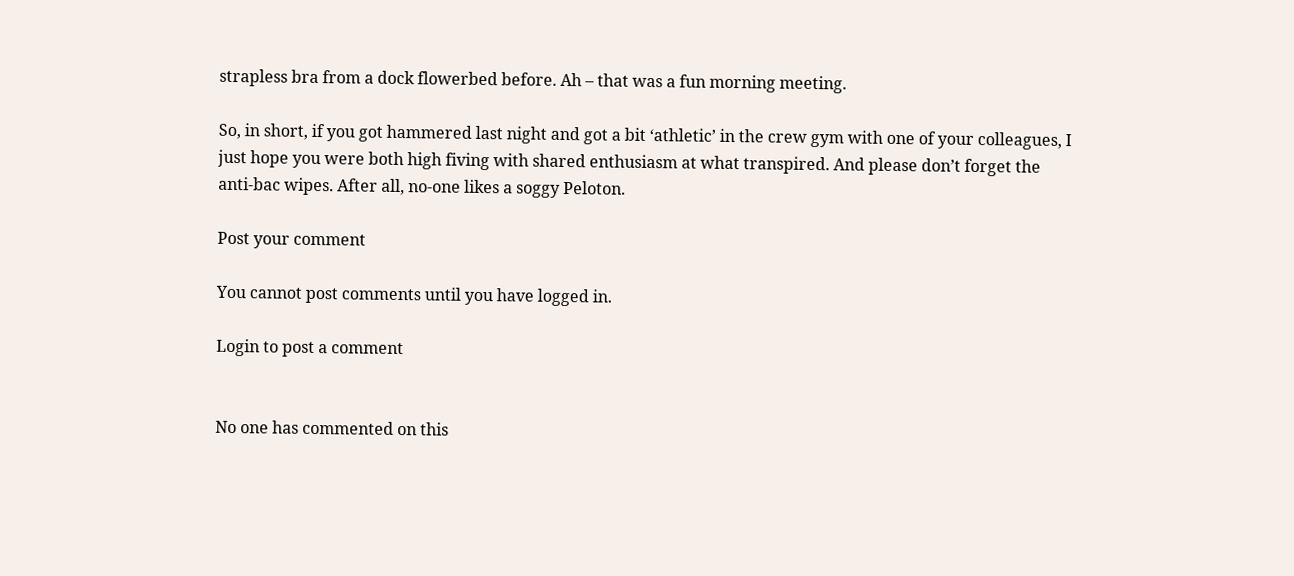strapless bra from a dock flowerbed before. Ah – that was a fun morning meeting.

So, in short, if you got hammered last night and got a bit ‘athletic’ in the crew gym with one of your colleagues, I just hope you were both high fiving with shared enthusiasm at what transpired. And please don’t forget the anti-bac wipes. After all, no-one likes a soggy Peloton.

Post your comment

You cannot post comments until you have logged in.

Login to post a comment


No one has commented on this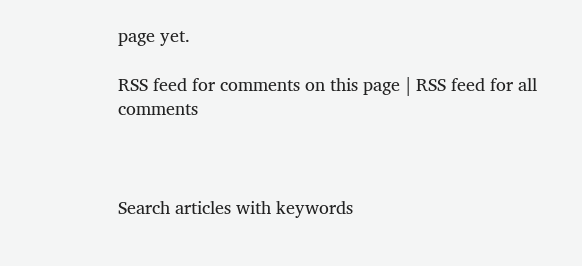page yet.

RSS feed for comments on this page | RSS feed for all comments



Search articles with keywords